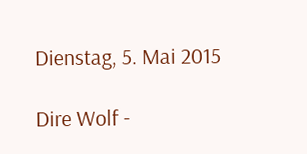Dienstag, 5. Mai 2015

Dire Wolf -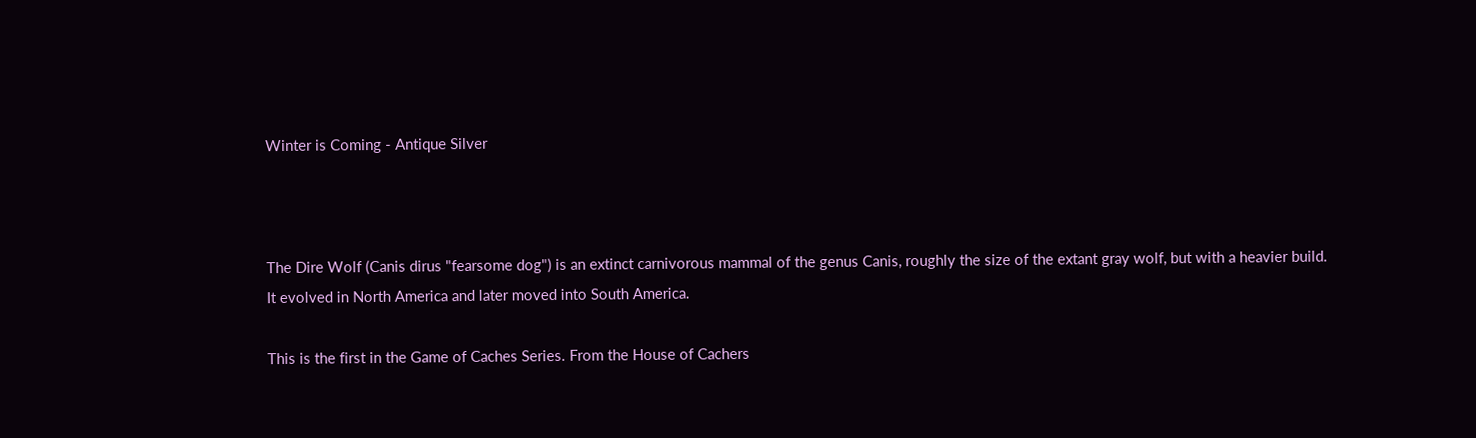Winter is Coming - Antique Silver



The Dire Wolf (Canis dirus "fearsome dog") is an extinct carnivorous mammal of the genus Canis, roughly the size of the extant gray wolf, but with a heavier build. It evolved in North America and later moved into South America.

This is the first in the Game of Caches Series. From the House of Cachers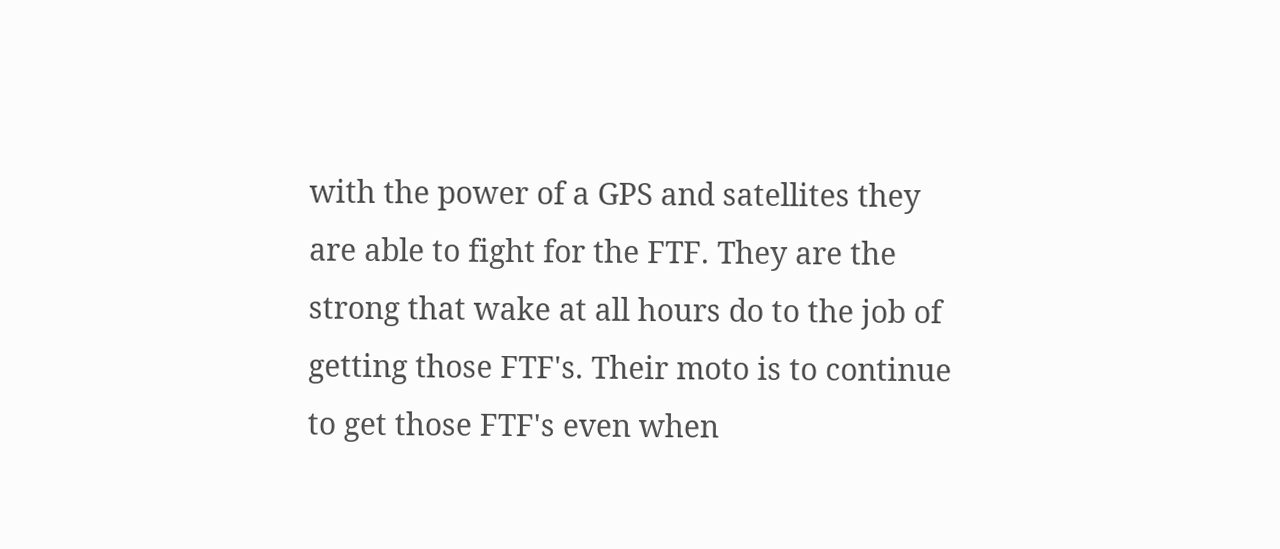with the power of a GPS and satellites they are able to fight for the FTF. They are the strong that wake at all hours do to the job of getting those FTF's. Their moto is to continue to get those FTF's even when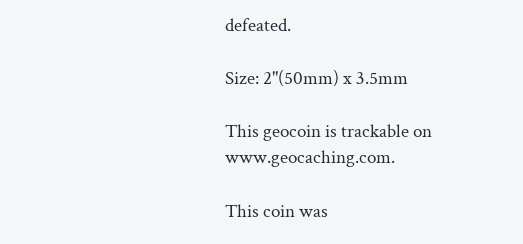defeated.

Size: 2"(50mm) x 3.5mm

This geocoin is trackable on www.geocaching.com.

This coin was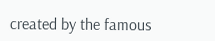created by the famous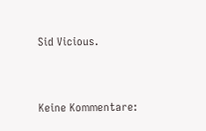Sid Vicious.


Keine Kommentare: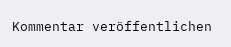Kommentar veröffentlichen